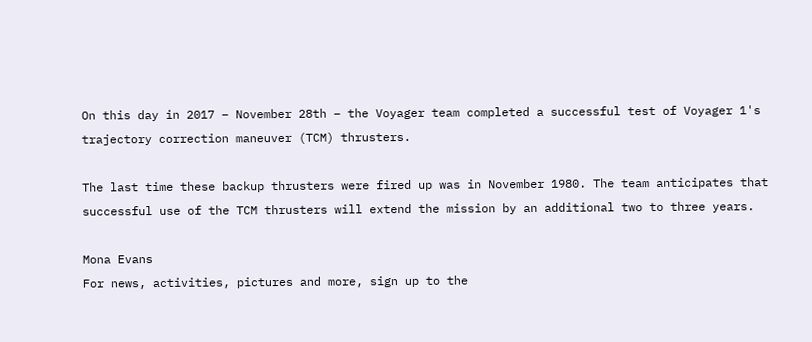On this day in 2017 – November 28th – the Voyager team completed a successful test of Voyager 1's trajectory correction maneuver (TCM) thrusters.

The last time these backup thrusters were fired up was in November 1980. The team anticipates that successful use of the TCM thrusters will extend the mission by an additional two to three years.

Mona Evans
For news, activities, pictures and more, sign up to the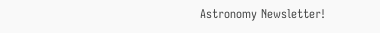Astronomy Newsletter!